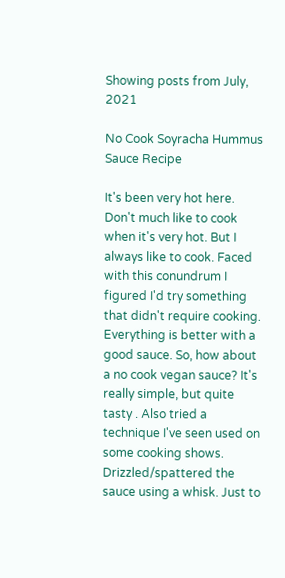Showing posts from July, 2021

No Cook Soyracha Hummus Sauce Recipe

It's been very hot here. Don't much like to cook when it's very hot. But I always like to cook. Faced with this conundrum I figured I'd try something that didn't require cooking.  Everything is better with a good sauce. So, how about a no cook vegan sauce? It's really simple, but quite tasty . Also tried a technique I've seen used on some cooking shows. Drizzled/spattered the sauce using a whisk. Just to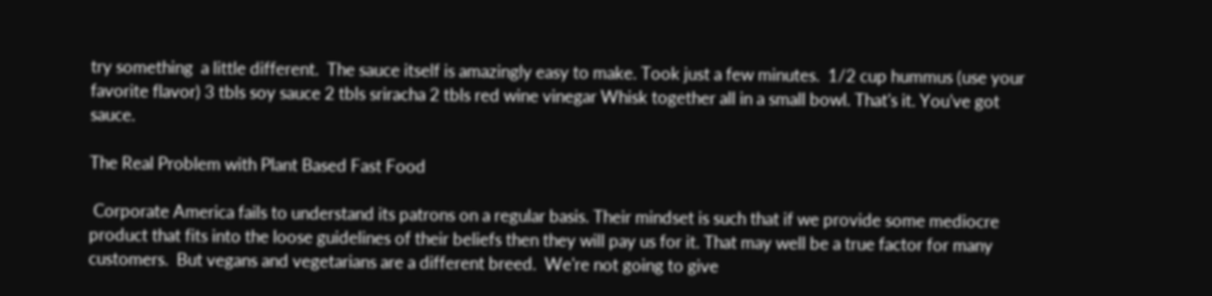try something  a little different.  The sauce itself is amazingly easy to make. Took just a few minutes.  1/2 cup hummus (use your favorite flavor) 3 tbls soy sauce 2 tbls sriracha 2 tbls red wine vinegar Whisk together all in a small bowl. That's it. You've got sauce.

The Real Problem with Plant Based Fast Food

 Corporate America fails to understand its patrons on a regular basis. Their mindset is such that if we provide some mediocre product that fits into the loose guidelines of their beliefs then they will pay us for it. That may well be a true factor for many customers.  But vegans and vegetarians are a different breed.  We're not going to give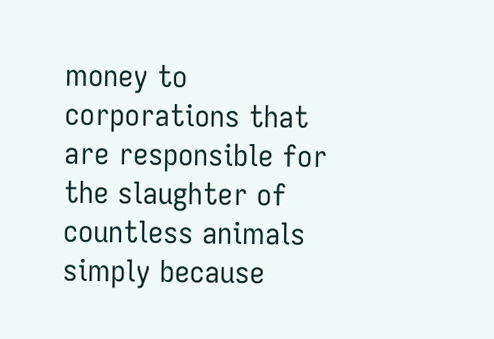money to corporations that are responsible for the slaughter of countless animals simply because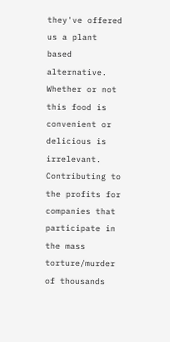they've offered us a plant based alternative.  Whether or not this food is convenient or delicious is irrelevant.  Contributing to the profits for companies that participate in the mass torture/murder of thousands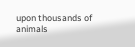upon thousands of animals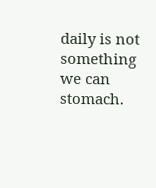daily is not something we can stomach.